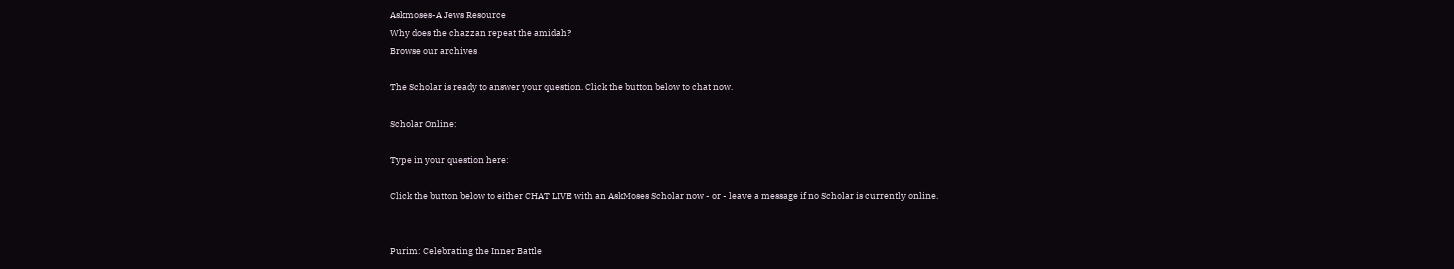Askmoses-A Jews Resource
Why does the chazzan repeat the amidah?
Browse our archives

The Scholar is ready to answer your question. Click the button below to chat now.

Scholar Online:

Type in your question here:

Click the button below to either CHAT LIVE with an AskMoses Scholar now - or - leave a message if no Scholar is currently online.


Purim: Celebrating the Inner Battle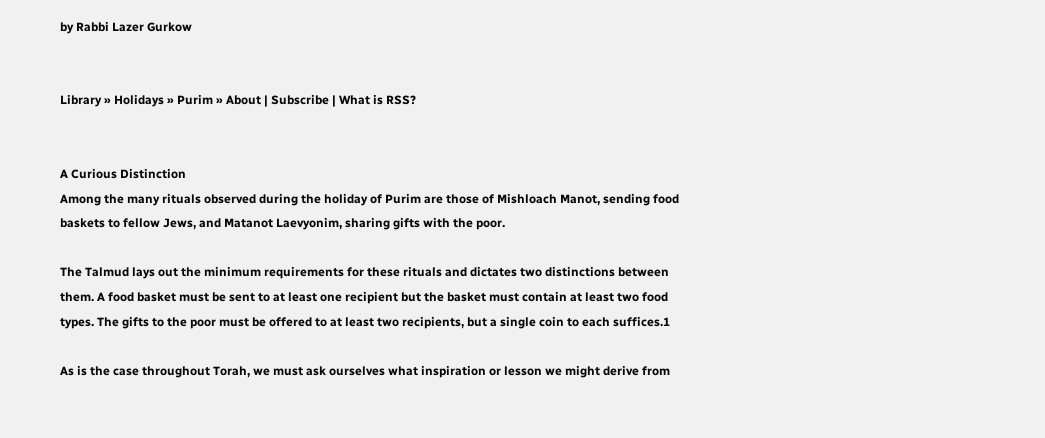by Rabbi Lazer Gurkow


Library » Holidays » Purim » About | Subscribe | What is RSS?


A Curious Distinction
Among the many rituals observed during the holiday of Purim are those of Mishloach Manot, sending food baskets to fellow Jews, and Matanot Laevyonim, sharing gifts with the poor.

The Talmud lays out the minimum requirements for these rituals and dictates two distinctions between them. A food basket must be sent to at least one recipient but the basket must contain at least two food types. The gifts to the poor must be offered to at least two recipients, but a single coin to each suffices.1

As is the case throughout Torah, we must ask ourselves what inspiration or lesson we might derive from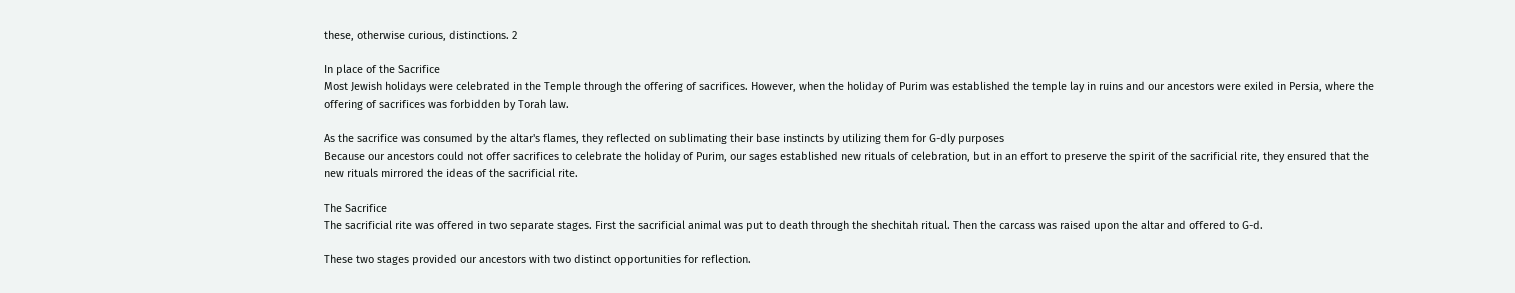these, otherwise curious, distinctions. 2

In place of the Sacrifice
Most Jewish holidays were celebrated in the Temple through the offering of sacrifices. However, when the holiday of Purim was established the temple lay in ruins and our ancestors were exiled in Persia, where the offering of sacrifices was forbidden by Torah law.

As the sacrifice was consumed by the altar's flames, they reflected on sublimating their base instincts by utilizing them for G-dly purposes
Because our ancestors could not offer sacrifices to celebrate the holiday of Purim, our sages established new rituals of celebration, but in an effort to preserve the spirit of the sacrificial rite, they ensured that the new rituals mirrored the ideas of the sacrificial rite.

The Sacrifice
The sacrificial rite was offered in two separate stages. First the sacrificial animal was put to death through the shechitah ritual. Then the carcass was raised upon the altar and offered to G-d.

These two stages provided our ancestors with two distinct opportunities for reflection.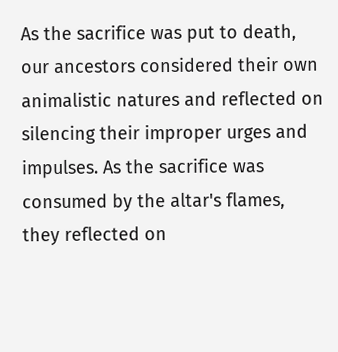As the sacrifice was put to death, our ancestors considered their own animalistic natures and reflected on silencing their improper urges and impulses. As the sacrifice was consumed by the altar's flames, they reflected on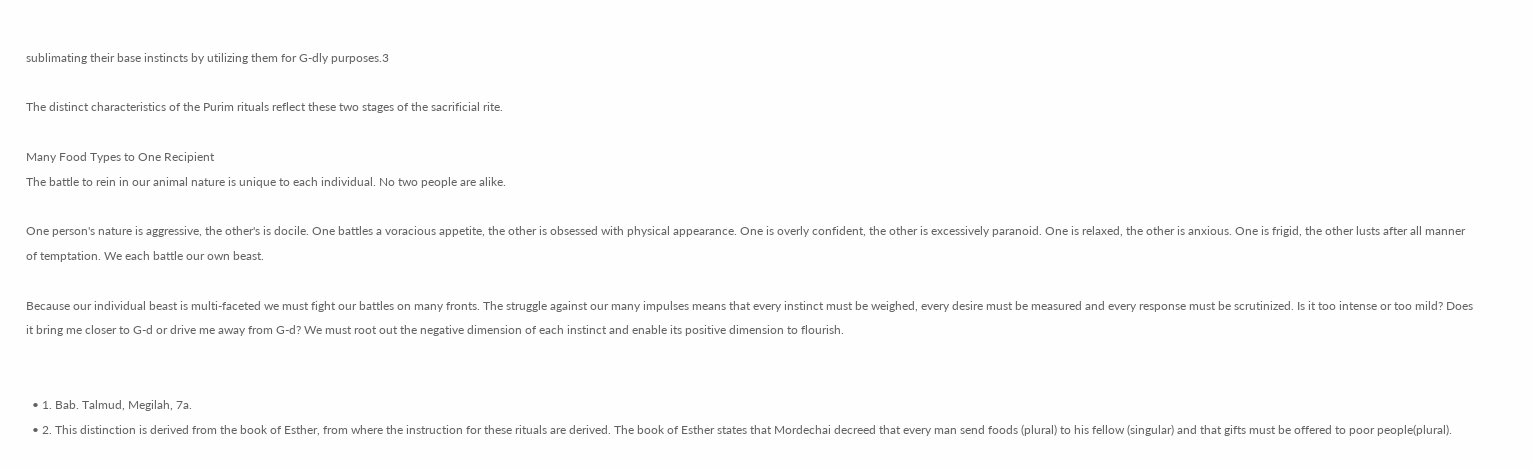sublimating their base instincts by utilizing them for G-dly purposes.3

The distinct characteristics of the Purim rituals reflect these two stages of the sacrificial rite.

Many Food Types to One Recipient
The battle to rein in our animal nature is unique to each individual. No two people are alike.

One person's nature is aggressive, the other's is docile. One battles a voracious appetite, the other is obsessed with physical appearance. One is overly confident, the other is excessively paranoid. One is relaxed, the other is anxious. One is frigid, the other lusts after all manner of temptation. We each battle our own beast.

Because our individual beast is multi-faceted we must fight our battles on many fronts. The struggle against our many impulses means that every instinct must be weighed, every desire must be measured and every response must be scrutinized. Is it too intense or too mild? Does it bring me closer to G-d or drive me away from G-d? We must root out the negative dimension of each instinct and enable its positive dimension to flourish.


  • 1. Bab. Talmud, Megilah, 7a.
  • 2. This distinction is derived from the book of Esther, from where the instruction for these rituals are derived. The book of Esther states that Mordechai decreed that every man send foods (plural) to his fellow (singular) and that gifts must be offered to poor people(plural).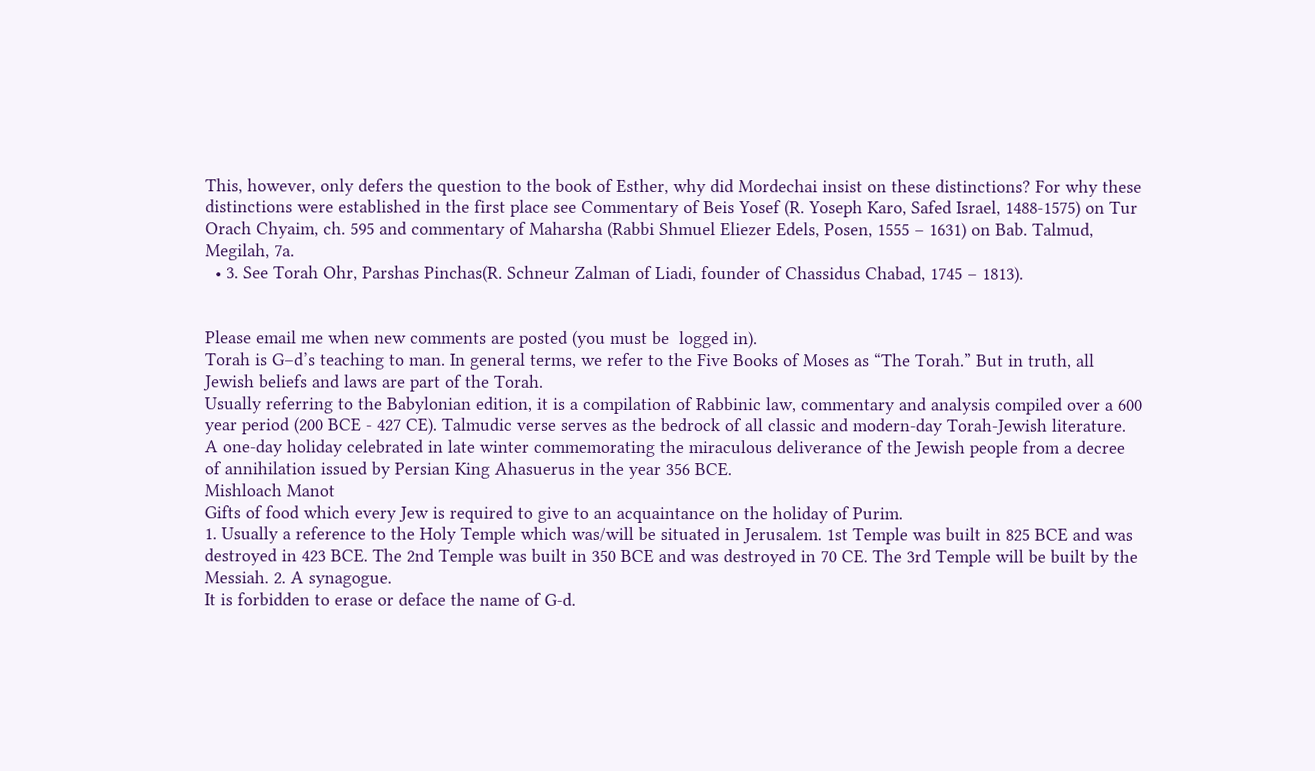This, however, only defers the question to the book of Esther, why did Mordechai insist on these distinctions? For why these distinctions were established in the first place see Commentary of Beis Yosef (R. Yoseph Karo, Safed Israel, 1488-1575) on Tur Orach Chyaim, ch. 595 and commentary of Maharsha (Rabbi Shmuel Eliezer Edels, Posen, 1555 – 1631) on Bab. Talmud, Megilah, 7a.
  • 3. See Torah Ohr, Parshas Pinchas(R. Schneur Zalman of Liadi, founder of Chassidus Chabad, 1745 – 1813).


Please email me when new comments are posted (you must be  logged in).
Torah is G–d’s teaching to man. In general terms, we refer to the Five Books of Moses as “The Torah.” But in truth, all Jewish beliefs and laws are part of the Torah.
Usually referring to the Babylonian edition, it is a compilation of Rabbinic law, commentary and analysis compiled over a 600 year period (200 BCE - 427 CE). Talmudic verse serves as the bedrock of all classic and modern-day Torah-Jewish literature.
A one-day holiday celebrated in late winter commemorating the miraculous deliverance of the Jewish people from a decree of annihilation issued by Persian King Ahasuerus in the year 356 BCE.
Mishloach Manot
Gifts of food which every Jew is required to give to an acquaintance on the holiday of Purim.
1. Usually a reference to the Holy Temple which was/will be situated in Jerusalem. 1st Temple was built in 825 BCE and was destroyed in 423 BCE. The 2nd Temple was built in 350 BCE and was destroyed in 70 CE. The 3rd Temple will be built by the Messiah. 2. A synagogue.
It is forbidden to erase or deface the name of G-d.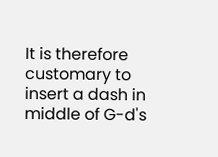It is therefore customary to insert a dash in middle of G-d's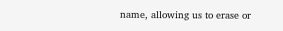name, allowing us to erase or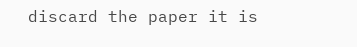discard the paper it is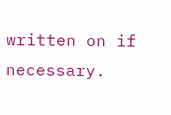written on if necessary.